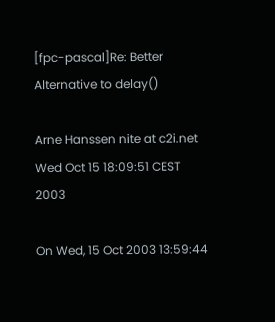[fpc-pascal]Re: Better Alternative to delay()

Arne Hanssen nite at c2i.net
Wed Oct 15 18:09:51 CEST 2003

On Wed, 15 Oct 2003 13:59:44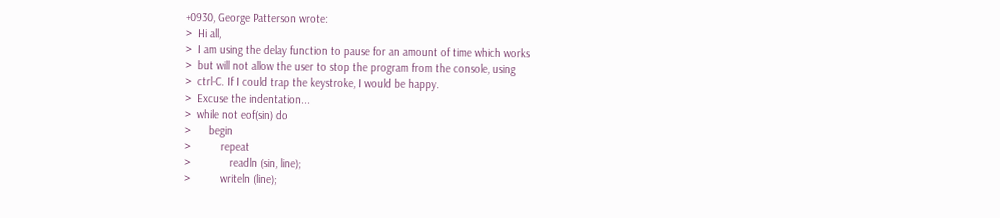+0930, George Patterson wrote:
>  Hi all,
>  I am using the delay function to pause for an amount of time which works
>  but will not allow the user to stop the program from the console, using
>  ctrl-C. If I could trap the keystroke, I would be happy.
>  Excuse the indentation...
>  while not eof(sin) do
>      begin
>          repeat
>             readln (sin, line);
>          writeln (line);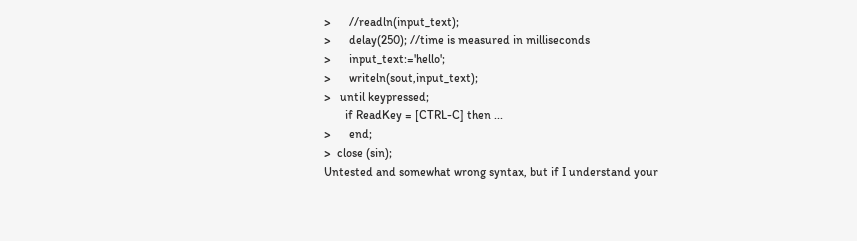>      //readln(input_text);
>      delay(250); //time is measured in milliseconds
>      input_text:='hello';
>      writeln(sout,input_text);
>   until keypressed;
       if ReadKey = [CTRL-C] then ...
>      end;
>  close (sin);
Untested and somewhat wrong syntax, but if I understand your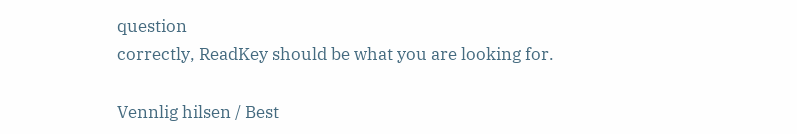question
correctly, ReadKey should be what you are looking for.

Vennlig hilsen / Best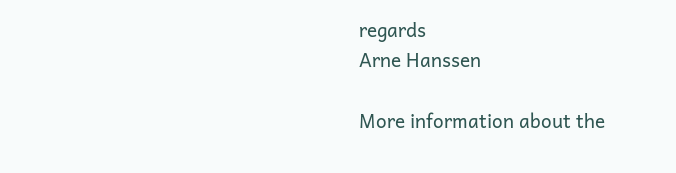regards
Arne Hanssen

More information about the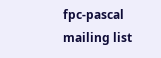fpc-pascal mailing list